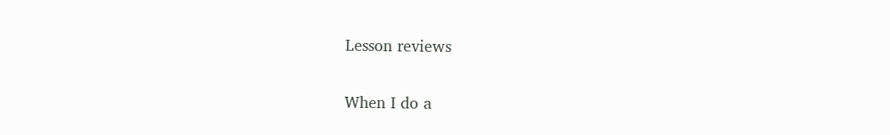Lesson reviews

When I do a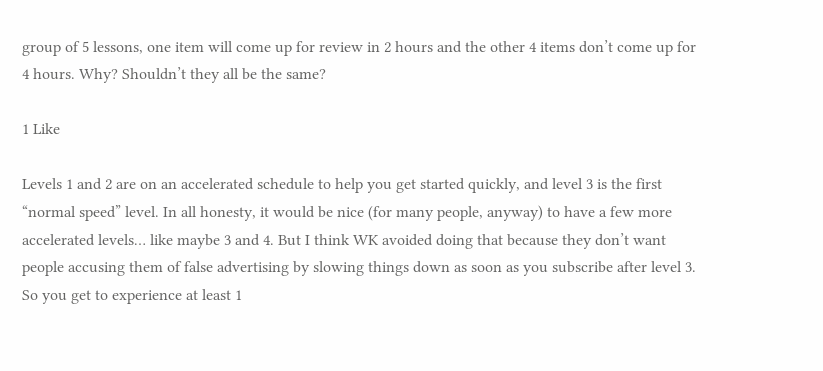group of 5 lessons, one item will come up for review in 2 hours and the other 4 items don’t come up for 4 hours. Why? Shouldn’t they all be the same?

1 Like

Levels 1 and 2 are on an accelerated schedule to help you get started quickly, and level 3 is the first “normal speed” level. In all honesty, it would be nice (for many people, anyway) to have a few more accelerated levels… like maybe 3 and 4. But I think WK avoided doing that because they don’t want people accusing them of false advertising by slowing things down as soon as you subscribe after level 3. So you get to experience at least 1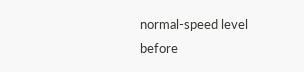normal-speed level before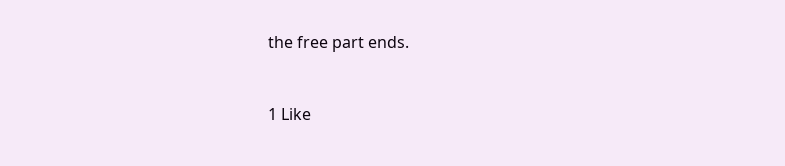the free part ends.



1 Like